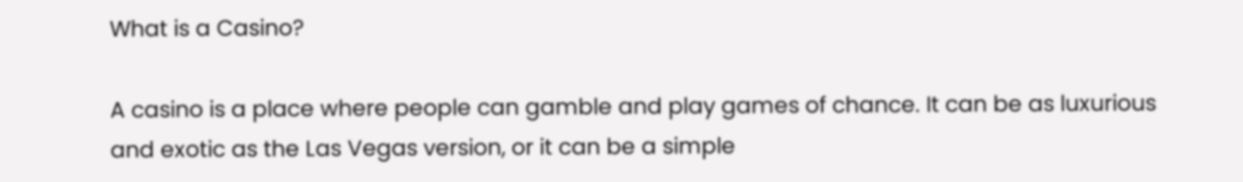What is a Casino?

A casino is a place where people can gamble and play games of chance. It can be as luxurious and exotic as the Las Vegas version, or it can be a simple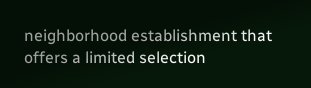neighborhood establishment that offers a limited selection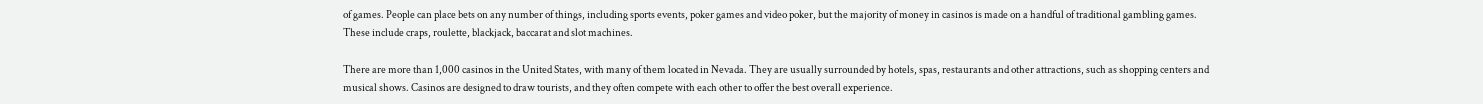of games. People can place bets on any number of things, including sports events, poker games and video poker, but the majority of money in casinos is made on a handful of traditional gambling games. These include craps, roulette, blackjack, baccarat and slot machines.

There are more than 1,000 casinos in the United States, with many of them located in Nevada. They are usually surrounded by hotels, spas, restaurants and other attractions, such as shopping centers and musical shows. Casinos are designed to draw tourists, and they often compete with each other to offer the best overall experience.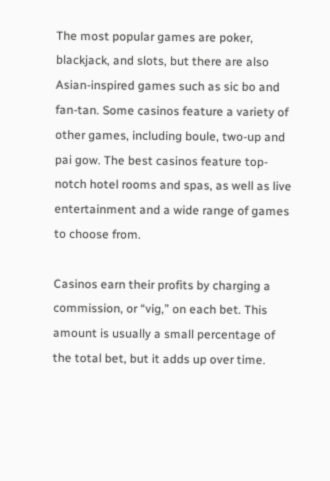The most popular games are poker, blackjack, and slots, but there are also Asian-inspired games such as sic bo and fan-tan. Some casinos feature a variety of other games, including boule, two-up and pai gow. The best casinos feature top-notch hotel rooms and spas, as well as live entertainment and a wide range of games to choose from.

Casinos earn their profits by charging a commission, or “vig,” on each bet. This amount is usually a small percentage of the total bet, but it adds up over time.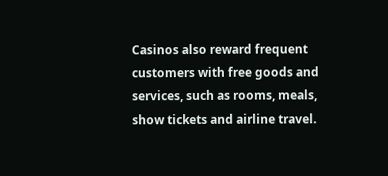Casinos also reward frequent customers with free goods and services, such as rooms, meals, show tickets and airline travel.